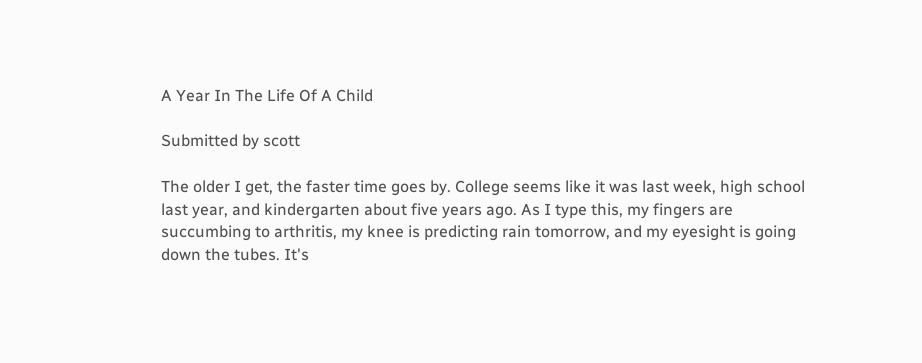A Year In The Life Of A Child

Submitted by scott

The older I get, the faster time goes by. College seems like it was last week, high school last year, and kindergarten about five years ago. As I type this, my fingers are succumbing to arthritis, my knee is predicting rain tomorrow, and my eyesight is going down the tubes. It's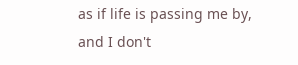as if life is passing me by, and I don't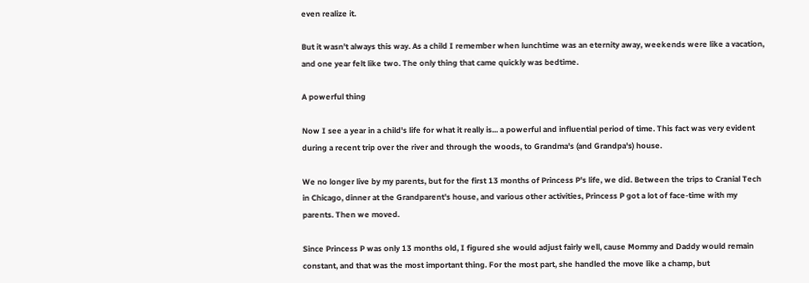even realize it.

But it wasn't always this way. As a child I remember when lunchtime was an eternity away, weekends were like a vacation, and one year felt like two. The only thing that came quickly was bedtime.

A powerful thing

Now I see a year in a child's life for what it really is... a powerful and influential period of time. This fact was very evident during a recent trip over the river and through the woods, to Grandma's (and Grandpa's) house.

We no longer live by my parents, but for the first 13 months of Princess P's life, we did. Between the trips to Cranial Tech in Chicago, dinner at the Grandparent's house, and various other activities, Princess P got a lot of face-time with my parents. Then we moved.

Since Princess P was only 13 months old, I figured she would adjust fairly well, cause Mommy and Daddy would remain constant, and that was the most important thing. For the most part, she handled the move like a champ, but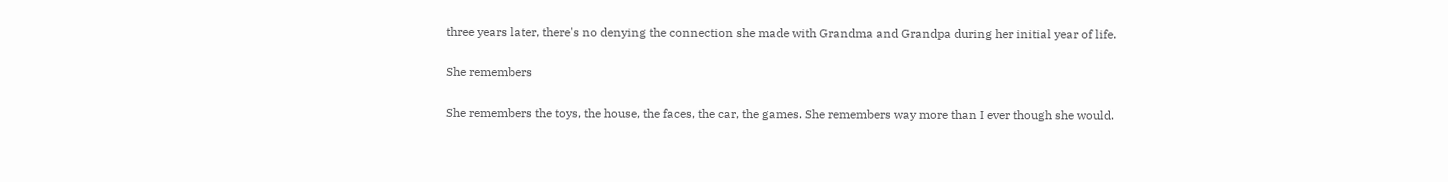three years later, there's no denying the connection she made with Grandma and Grandpa during her initial year of life.

She remembers

She remembers the toys, the house, the faces, the car, the games. She remembers way more than I ever though she would.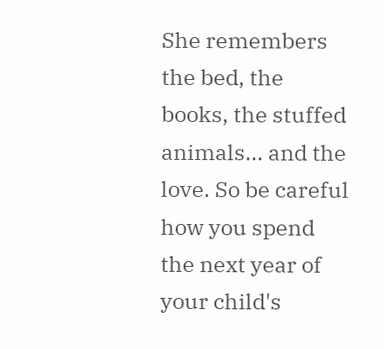She remembers the bed, the books, the stuffed animals... and the love. So be careful how you spend the next year of your child's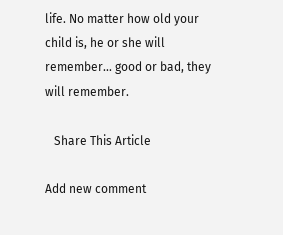life. No matter how old your child is, he or she will remember... good or bad, they will remember.

   Share This Article

Add new comment